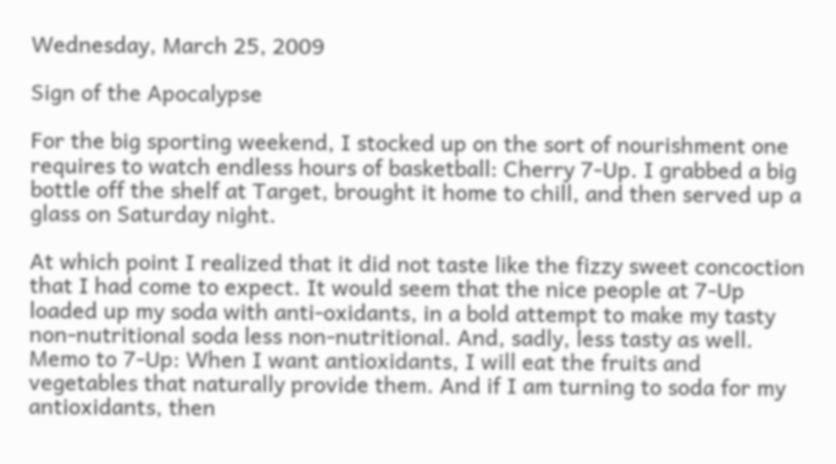Wednesday, March 25, 2009

Sign of the Apocalypse

For the big sporting weekend, I stocked up on the sort of nourishment one requires to watch endless hours of basketball: Cherry 7-Up. I grabbed a big bottle off the shelf at Target, brought it home to chill, and then served up a glass on Saturday night.

At which point I realized that it did not taste like the fizzy sweet concoction that I had come to expect. It would seem that the nice people at 7-Up loaded up my soda with anti-oxidants, in a bold attempt to make my tasty non-nutritional soda less non-nutritional. And, sadly, less tasty as well.
Memo to 7-Up: When I want antioxidants, I will eat the fruits and vegetables that naturally provide them. And if I am turning to soda for my antioxidants, then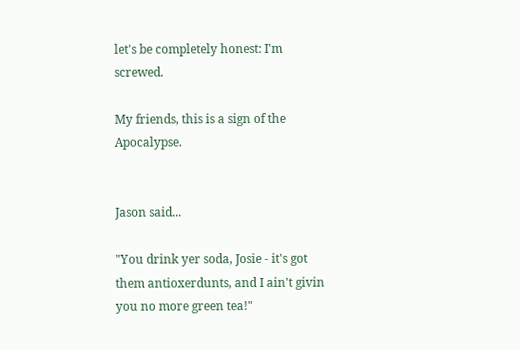let's be completely honest: I'm screwed.

My friends, this is a sign of the Apocalypse.


Jason said...

"You drink yer soda, Josie - it's got them antioxerdunts, and I ain't givin you no more green tea!"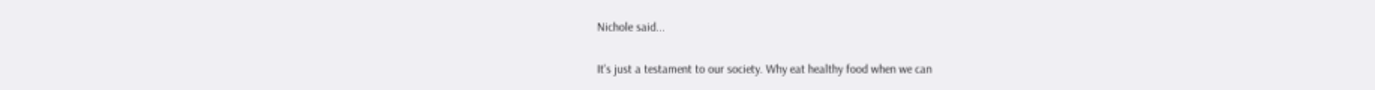Nichole said...

It's just a testament to our society. Why eat healthy food when we can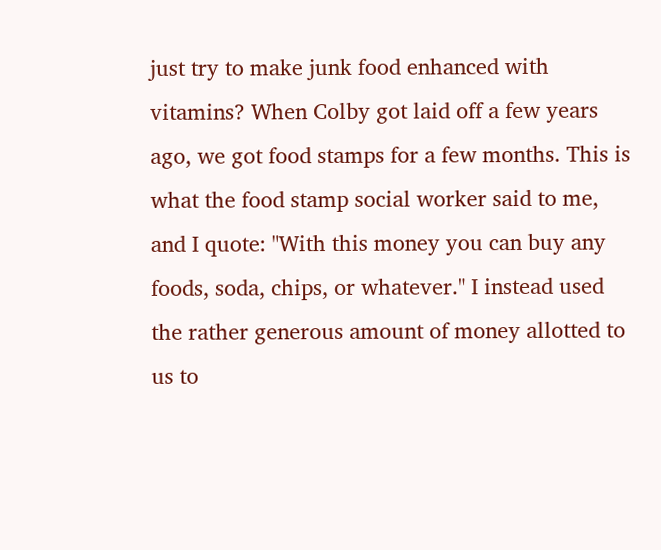just try to make junk food enhanced with vitamins? When Colby got laid off a few years ago, we got food stamps for a few months. This is what the food stamp social worker said to me, and I quote: "With this money you can buy any foods, soda, chips, or whatever." I instead used the rather generous amount of money allotted to us to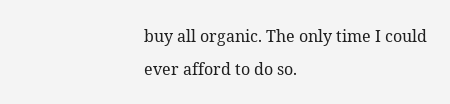buy all organic. The only time I could ever afford to do so.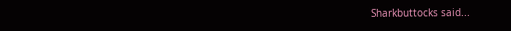Sharkbuttocks said...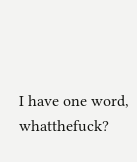I have one word, whatthefuck?